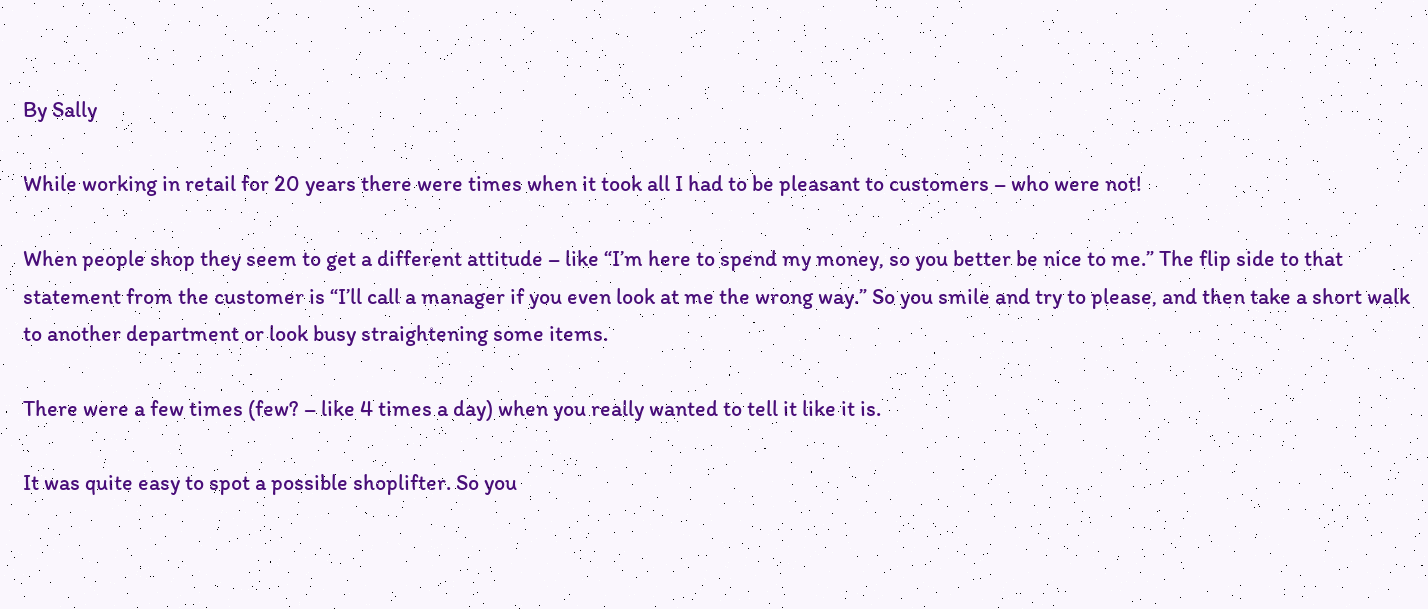By Sally

While working in retail for 20 years there were times when it took all I had to be pleasant to customers – who were not!

When people shop they seem to get a different attitude – like “I’m here to spend my money, so you better be nice to me.” The flip side to that statement from the customer is “I’ll call a manager if you even look at me the wrong way.” So you smile and try to please, and then take a short walk to another department or look busy straightening some items.

There were a few times (few? – like 4 times a day) when you really wanted to tell it like it is.

It was quite easy to spot a possible shoplifter. So you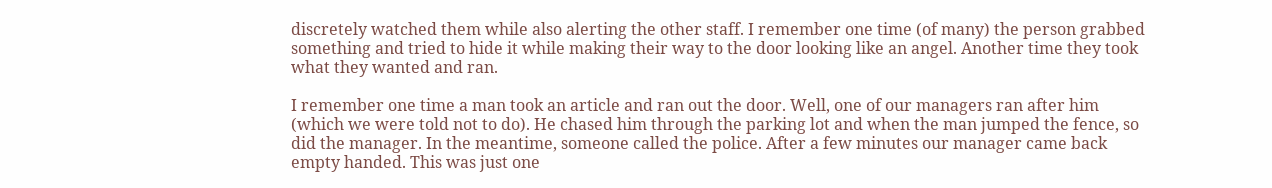discretely watched them while also alerting the other staff. I remember one time (of many) the person grabbed something and tried to hide it while making their way to the door looking like an angel. Another time they took what they wanted and ran.

I remember one time a man took an article and ran out the door. Well, one of our managers ran after him (which we were told not to do). He chased him through the parking lot and when the man jumped the fence, so did the manager. In the meantime, someone called the police. After a few minutes our manager came back empty handed. This was just one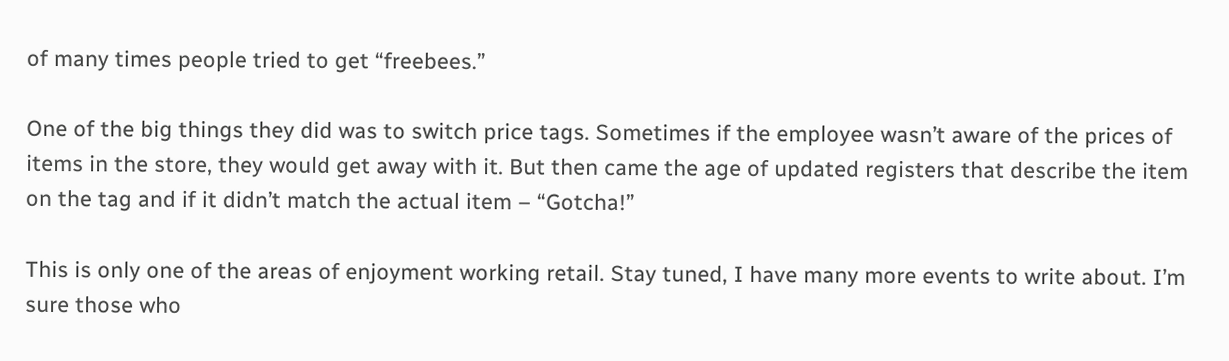of many times people tried to get “freebees.”

One of the big things they did was to switch price tags. Sometimes if the employee wasn’t aware of the prices of items in the store, they would get away with it. But then came the age of updated registers that describe the item on the tag and if it didn’t match the actual item – “Gotcha!”

This is only one of the areas of enjoyment working retail. Stay tuned, I have many more events to write about. I’m sure those who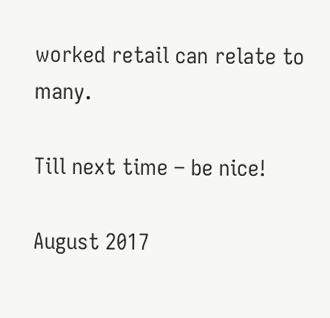worked retail can relate to many.

Till next time – be nice!

August 2017